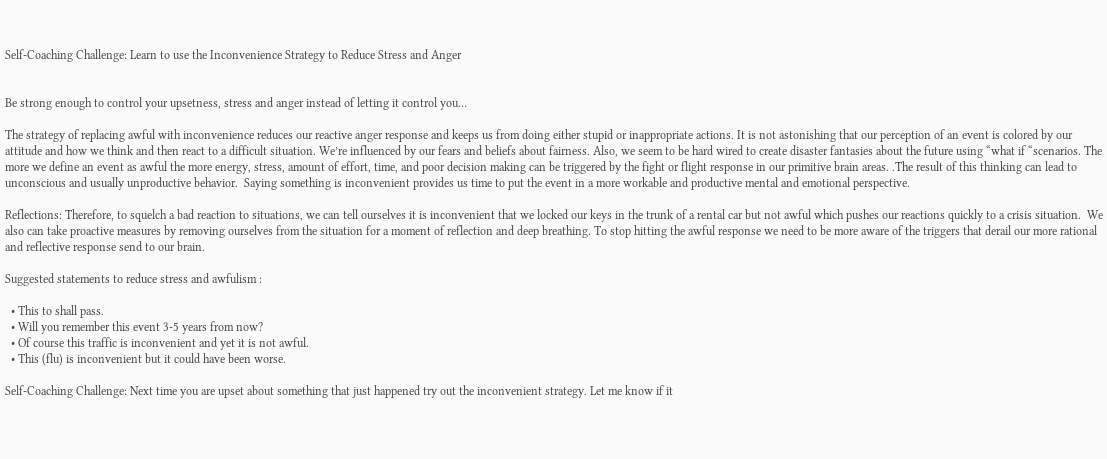Self-Coaching Challenge: Learn to use the Inconvenience Strategy to Reduce Stress and Anger


Be strong enough to control your upsetness, stress and anger instead of letting it control you…

The strategy of replacing awful with inconvenience reduces our reactive anger response and keeps us from doing either stupid or inappropriate actions. It is not astonishing that our perception of an event is colored by our attitude and how we think and then react to a difficult situation. We’re influenced by our fears and beliefs about fairness. Also, we seem to be hard wired to create disaster fantasies about the future using “what if “scenarios. The more we define an event as awful the more energy, stress, amount of effort, time, and poor decision making can be triggered by the fight or flight response in our primitive brain areas. .The result of this thinking can lead to unconscious and usually unproductive behavior.  Saying something is inconvenient provides us time to put the event in a more workable and productive mental and emotional perspective.

Reflections: Therefore, to squelch a bad reaction to situations, we can tell ourselves it is inconvenient that we locked our keys in the trunk of a rental car but not awful which pushes our reactions quickly to a crisis situation.  We also can take proactive measures by removing ourselves from the situation for a moment of reflection and deep breathing. To stop hitting the awful response we need to be more aware of the triggers that derail our more rational and reflective response send to our brain.

Suggested statements to reduce stress and awfulism :

  • This to shall pass.
  • Will you remember this event 3-5 years from now?
  • Of course this traffic is inconvenient and yet it is not awful.
  • This (flu) is inconvenient but it could have been worse.

Self-Coaching Challenge: Next time you are upset about something that just happened try out the inconvenient strategy. Let me know if it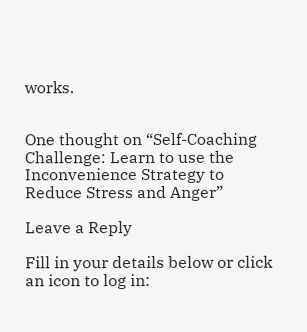works.


One thought on “Self-Coaching Challenge: Learn to use the Inconvenience Strategy to Reduce Stress and Anger”

Leave a Reply

Fill in your details below or click an icon to log in: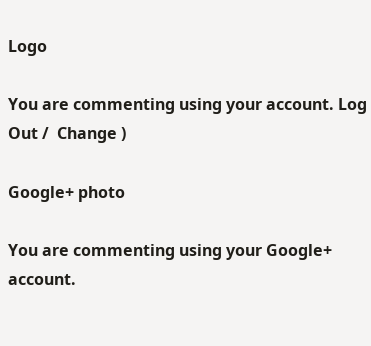Logo

You are commenting using your account. Log Out /  Change )

Google+ photo

You are commenting using your Google+ account.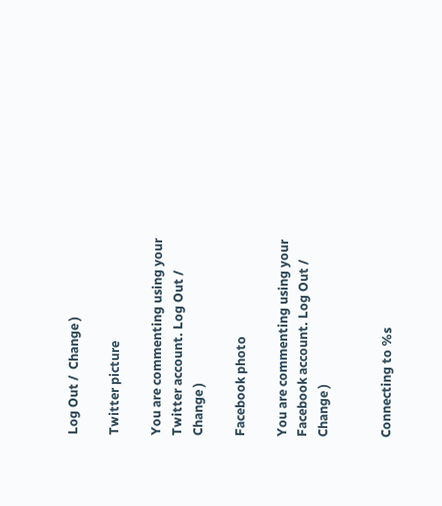Log Out /  Change )

Twitter picture

You are commenting using your Twitter account. Log Out /  Change )

Facebook photo

You are commenting using your Facebook account. Log Out /  Change )


Connecting to %s